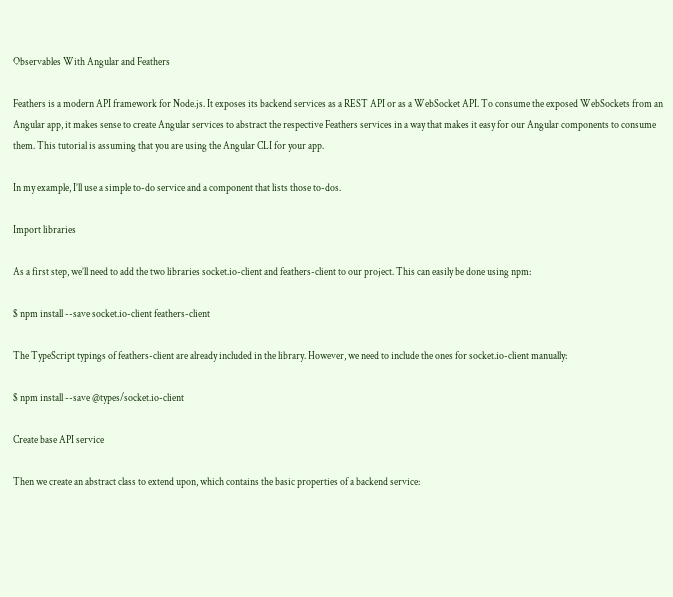Observables With Angular and Feathers

Feathers is a modern API framework for Node.js. It exposes its backend services as a REST API or as a WebSocket API. To consume the exposed WebSockets from an Angular app, it makes sense to create Angular services to abstract the respective Feathers services in a way that makes it easy for our Angular components to consume them. This tutorial is assuming that you are using the Angular CLI for your app.

In my example, I’ll use a simple to-do service and a component that lists those to-dos.

Import libraries

As a first step, we’ll need to add the two libraries socket.io-client and feathers-client to our project. This can easily be done using npm:

$ npm install --save socket.io-client feathers-client

The TypeScript typings of feathers-client are already included in the library. However, we need to include the ones for socket.io-client manually:

$ npm install --save @types/socket.io-client

Create base API service

Then we create an abstract class to extend upon, which contains the basic properties of a backend service: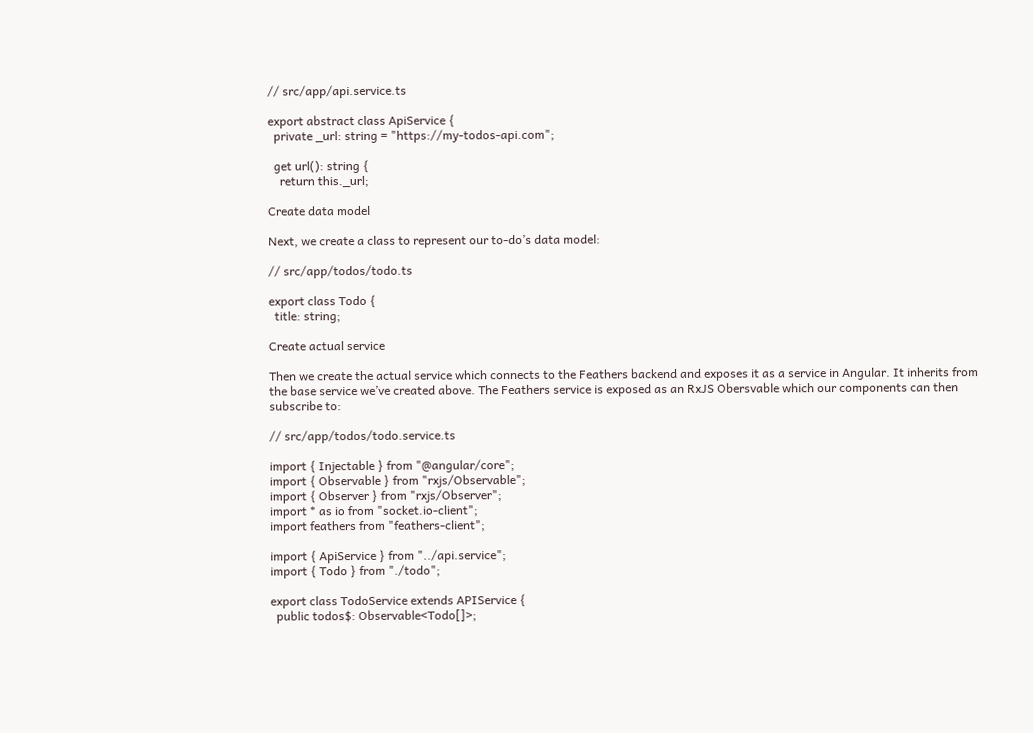// src/app/api.service.ts

export abstract class ApiService {
  private _url: string = "https://my-todos-api.com";

  get url(): string {
    return this._url;

Create data model

Next, we create a class to represent our to-do’s data model:

// src/app/todos/todo.ts

export class Todo {
  title: string;

Create actual service

Then we create the actual service which connects to the Feathers backend and exposes it as a service in Angular. It inherits from the base service we’ve created above. The Feathers service is exposed as an RxJS Obersvable which our components can then subscribe to:

// src/app/todos/todo.service.ts

import { Injectable } from "@angular/core";
import { Observable } from "rxjs/Observable";
import { Observer } from "rxjs/Observer";
import * as io from "socket.io-client";
import feathers from "feathers-client";

import { ApiService } from "../api.service";
import { Todo } from "./todo";

export class TodoService extends APIService {
  public todos$: Observable<Todo[]>;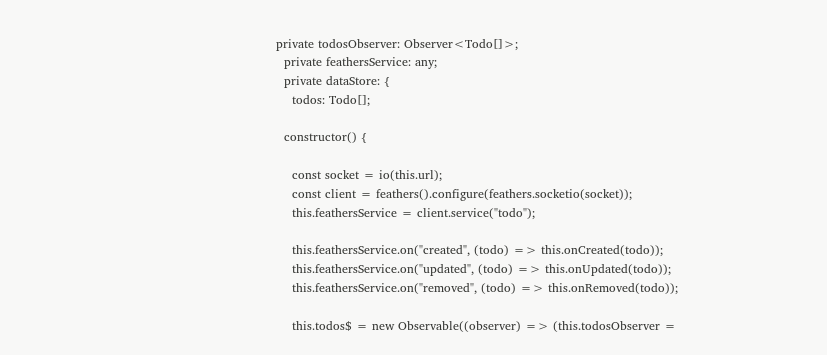private todosObserver: Observer<Todo[]>;
  private feathersService: any;
  private dataStore: {
    todos: Todo[];

  constructor() {

    const socket = io(this.url);
    const client = feathers().configure(feathers.socketio(socket));
    this.feathersService = client.service("todo");

    this.feathersService.on("created", (todo) => this.onCreated(todo));
    this.feathersService.on("updated", (todo) => this.onUpdated(todo));
    this.feathersService.on("removed", (todo) => this.onRemoved(todo));

    this.todos$ = new Observable((observer) => (this.todosObserver =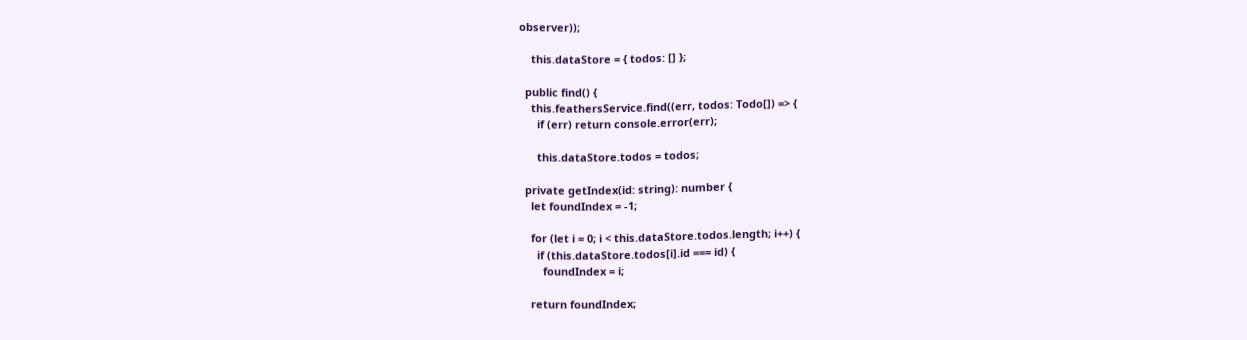observer));

    this.dataStore = { todos: [] };

  public find() {
    this.feathersService.find((err, todos: Todo[]) => {
      if (err) return console.error(err);

      this.dataStore.todos = todos;

  private getIndex(id: string): number {
    let foundIndex = -1;

    for (let i = 0; i < this.dataStore.todos.length; i++) {
      if (this.dataStore.todos[i].id === id) {
        foundIndex = i;

    return foundIndex;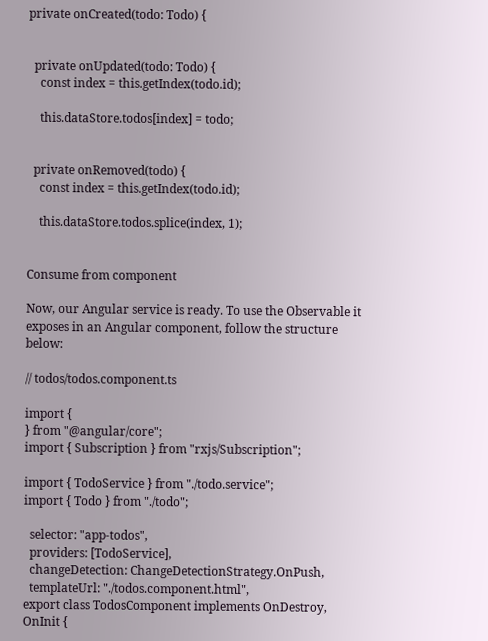private onCreated(todo: Todo) {


  private onUpdated(todo: Todo) {
    const index = this.getIndex(todo.id);

    this.dataStore.todos[index] = todo;


  private onRemoved(todo) {
    const index = this.getIndex(todo.id);

    this.dataStore.todos.splice(index, 1);


Consume from component

Now, our Angular service is ready. To use the Observable it exposes in an Angular component, follow the structure below:

// todos/todos.component.ts

import {
} from "@angular/core";
import { Subscription } from "rxjs/Subscription";

import { TodoService } from "./todo.service";
import { Todo } from "./todo";

  selector: "app-todos",
  providers: [TodoService],
  changeDetection: ChangeDetectionStrategy.OnPush,
  templateUrl: "./todos.component.html",
export class TodosComponent implements OnDestroy, OnInit {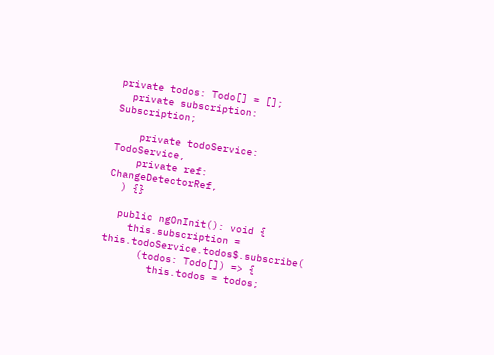private todos: Todo[] = [];
  private subscription: Subscription;

    private todoService: TodoService,
    private ref: ChangeDetectorRef,
  ) {}

  public ngOnInit(): void {
    this.subscription = this.todoService.todos$.subscribe(
      (todos: Todo[]) => {
        this.todos = todos;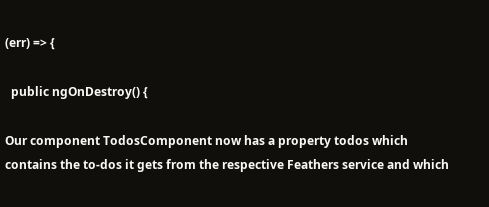(err) => {

  public ngOnDestroy() {

Our component TodosComponent now has a property todos which contains the to-dos it gets from the respective Feathers service and which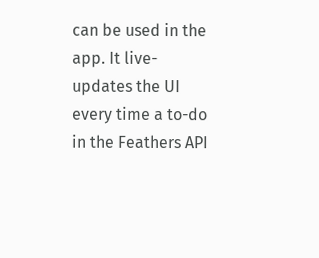can be used in the app. It live-updates the UI every time a to-do in the Feathers API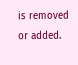is removed or added.